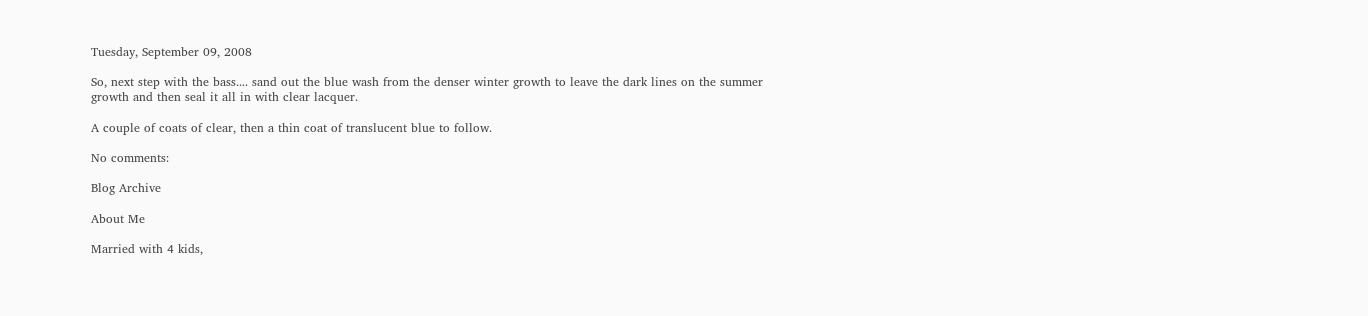Tuesday, September 09, 2008

So, next step with the bass.... sand out the blue wash from the denser winter growth to leave the dark lines on the summer growth and then seal it all in with clear lacquer.

A couple of coats of clear, then a thin coat of translucent blue to follow.

No comments:

Blog Archive

About Me

Married with 4 kids,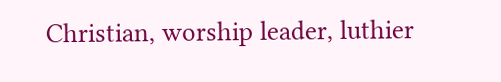Christian, worship leader, luthier